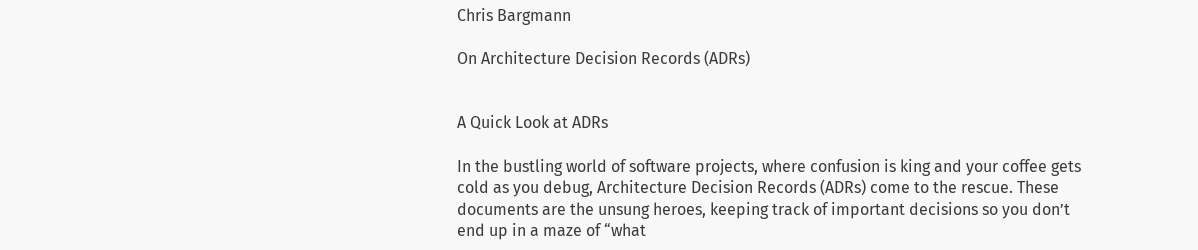Chris Bargmann

On Architecture Decision Records (ADRs)


A Quick Look at ADRs

In the bustling world of software projects, where confusion is king and your coffee gets cold as you debug, Architecture Decision Records (ADRs) come to the rescue. These documents are the unsung heroes, keeping track of important decisions so you don’t end up in a maze of “what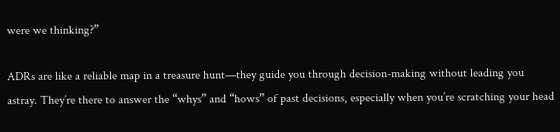were we thinking?”

ADRs are like a reliable map in a treasure hunt—they guide you through decision-making without leading you astray. They’re there to answer the “whys” and “hows” of past decisions, especially when you’re scratching your head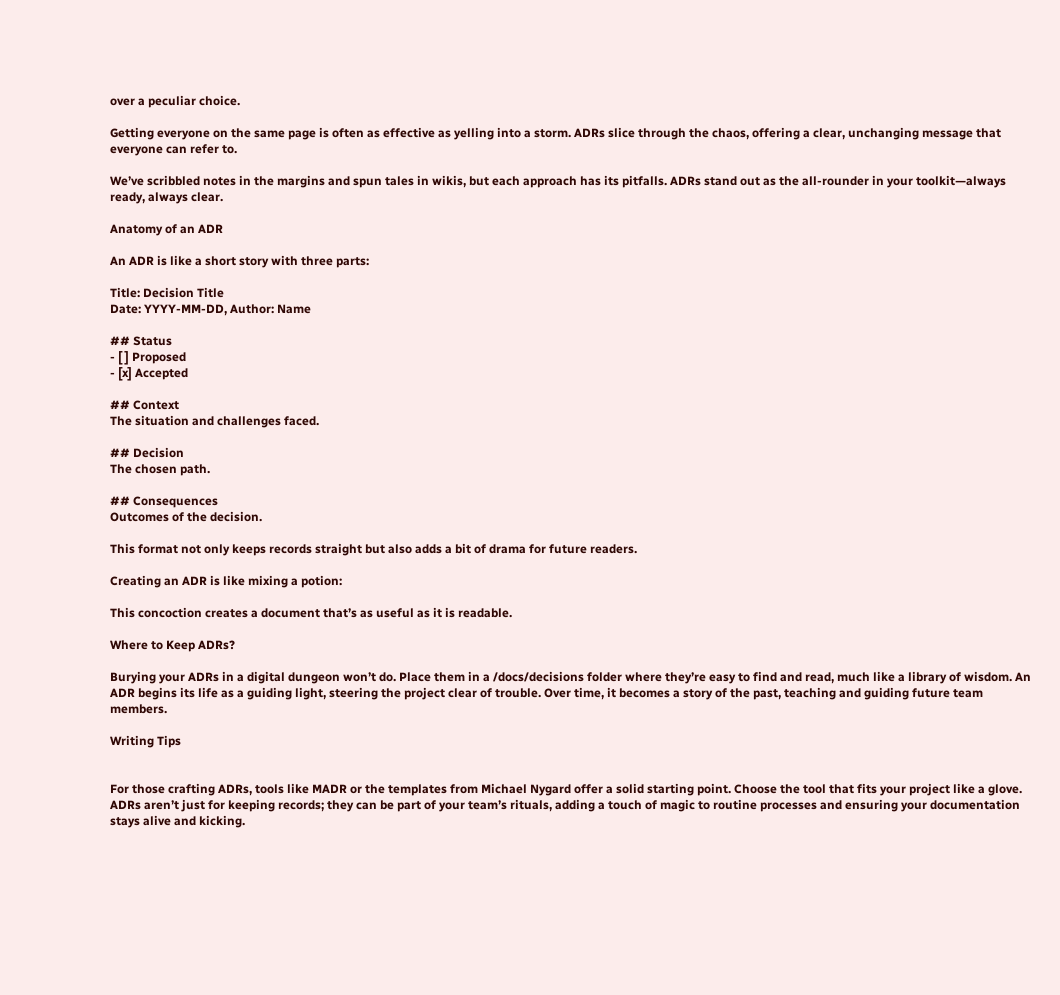over a peculiar choice.

Getting everyone on the same page is often as effective as yelling into a storm. ADRs slice through the chaos, offering a clear, unchanging message that everyone can refer to.

We’ve scribbled notes in the margins and spun tales in wikis, but each approach has its pitfalls. ADRs stand out as the all-rounder in your toolkit—always ready, always clear.

Anatomy of an ADR

An ADR is like a short story with three parts:

Title: Decision Title
Date: YYYY-MM-DD, Author: Name

## Status
- [ ] Proposed
- [x] Accepted

## Context
The situation and challenges faced.

## Decision
The chosen path.

## Consequences
Outcomes of the decision.

This format not only keeps records straight but also adds a bit of drama for future readers.

Creating an ADR is like mixing a potion:

This concoction creates a document that’s as useful as it is readable.

Where to Keep ADRs?

Burying your ADRs in a digital dungeon won’t do. Place them in a /docs/decisions folder where they’re easy to find and read, much like a library of wisdom. An ADR begins its life as a guiding light, steering the project clear of trouble. Over time, it becomes a story of the past, teaching and guiding future team members.

Writing Tips


For those crafting ADRs, tools like MADR or the templates from Michael Nygard offer a solid starting point. Choose the tool that fits your project like a glove. ADRs aren’t just for keeping records; they can be part of your team’s rituals, adding a touch of magic to routine processes and ensuring your documentation stays alive and kicking.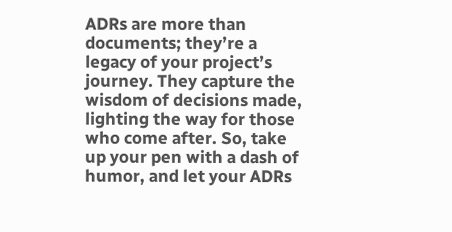ADRs are more than documents; they’re a legacy of your project’s journey. They capture the wisdom of decisions made, lighting the way for those who come after. So, take up your pen with a dash of humor, and let your ADRs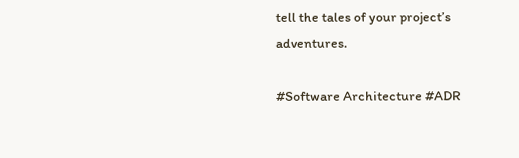tell the tales of your project’s adventures.

#Software Architecture #ADR